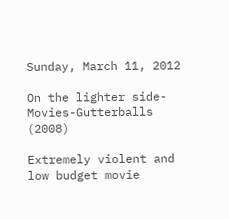Sunday, March 11, 2012

On the lighter side-Movies-Gutterballs (2008)

Extremely violent and low budget movie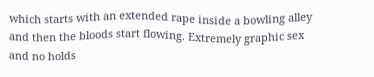which starts with an extended rape inside a bowling alley and then the bloods start flowing. Extremely graphic sex and no holds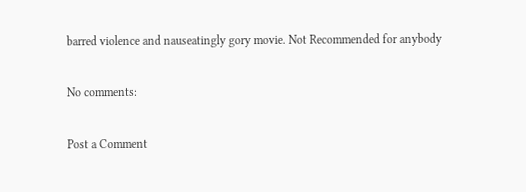barred violence and nauseatingly gory movie. Not Recommended for anybody

No comments:

Post a Comment